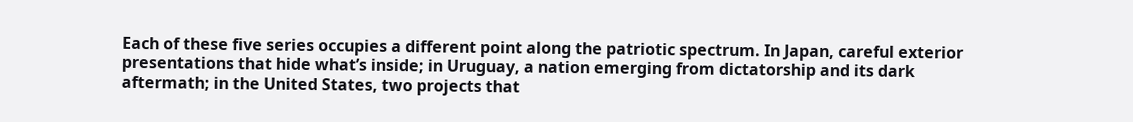Each of these five series occupies a different point along the patriotic spectrum. In Japan, careful exterior presentations that hide what’s inside; in Uruguay, a nation emerging from dictatorship and its dark aftermath; in the United States, two projects that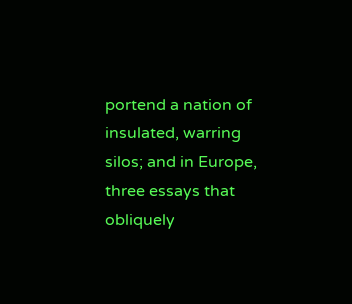portend a nation of insulated, warring silos; and in Europe, three essays that obliquely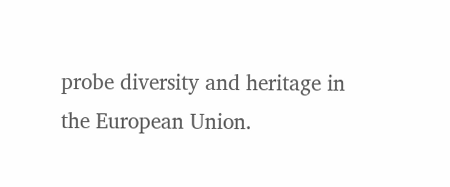probe diversity and heritage in the European Union.